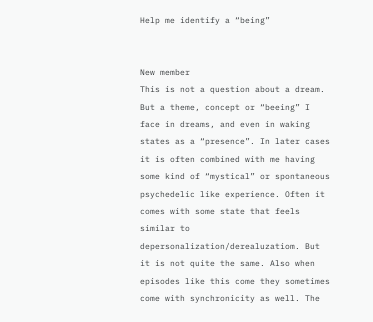Help me identify a “being”


New member
This is not a question about a dream. But a theme, concept or “beeing” I face in dreams, and even in waking states as a “presence”. In later cases it is often combined with me having some kind of “mystical” or spontaneous psychedelic like experience. Often it comes with some state that feels similar to depersonalization/derealuzatiom. But it is not quite the same. Also when episodes like this come they sometimes come with synchronicity as well. The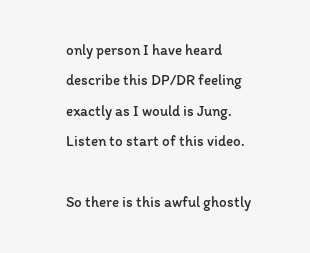only person I have heard describe this DP/DR feeling exactly as I would is Jung. Listen to start of this video.

So there is this awful ghostly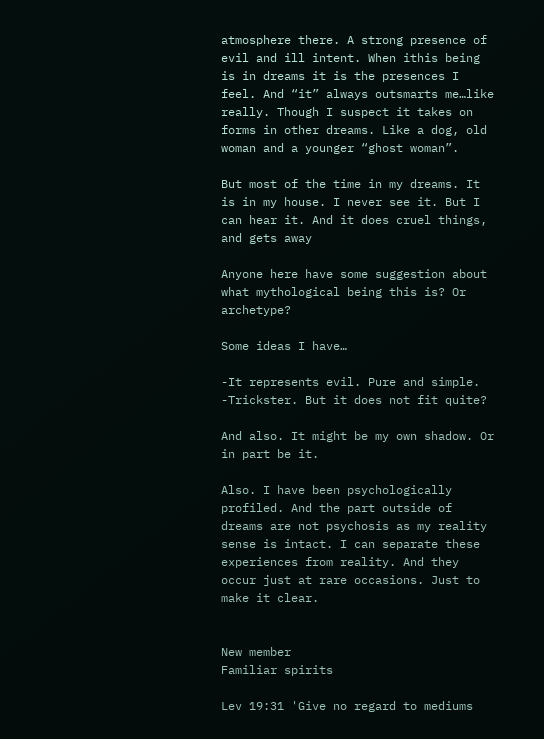atmosphere there. A strong presence of evil and ill intent. When ithis being is in dreams it is the presences I feel. And “it” always outsmarts me…like really. Though I suspect it takes on forms in other dreams. Like a dog, old woman and a younger “ghost woman”.

But most of the time in my dreams. It is in my house. I never see it. But I can hear it. And it does cruel things, and gets away

Anyone here have some suggestion about what mythological being this is? Or archetype?

Some ideas I have…

-It represents evil. Pure and simple.
-Trickster. But it does not fit quite?

And also. It might be my own shadow. Or in part be it.

Also. I have been psychologically profiled. And the part outside of dreams are not psychosis as my reality sense is intact. I can separate these experiences from reality. And they occur just at rare occasions. Just to make it clear.


New member
Familiar spirits

Lev 19:31 'Give no regard to mediums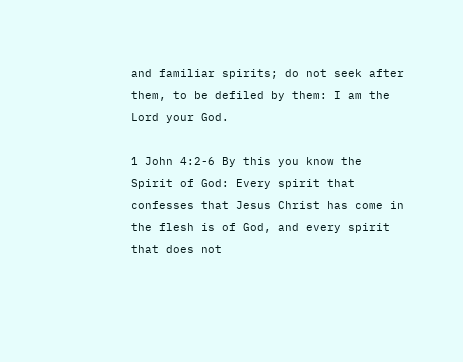and familiar spirits; do not seek after them, to be defiled by them: I am the Lord your God.

1 John 4:2-6 By this you know the Spirit of God: Every spirit that confesses that Jesus Christ has come in the flesh is of God, and every spirit that does not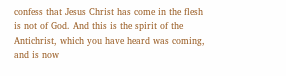confess that Jesus Christ has come in the flesh is not of God. And this is the spirit of the Antichrist, which you have heard was coming, and is now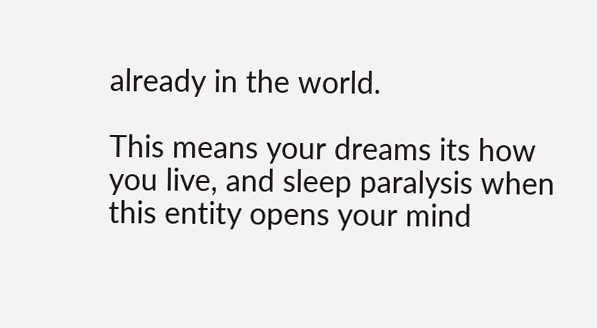already in the world.

This means your dreams its how you live, and sleep paralysis when this entity opens your mind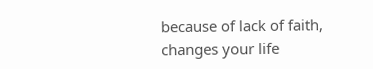because of lack of faith, changes your life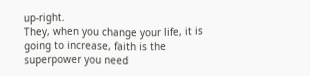up-right.
They, when you change your life, it is going to increase, faith is the superpower you need